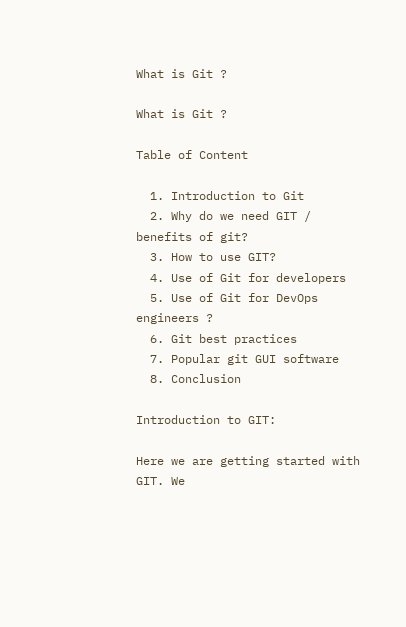What is Git ?

What is Git ?

Table of Content

  1. Introduction to Git
  2. Why do we need GIT / benefits of git?
  3. How to use GIT?
  4. Use of Git for developers
  5. Use of Git for DevOps engineers ?
  6. Git best practices
  7. Popular git GUI software
  8. Conclusion

Introduction to GIT:

Here we are getting started with GIT. We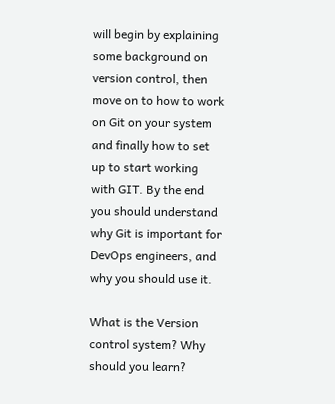will begin by explaining some background on version control, then move on to how to work on Git on your system and finally how to set up to start working with GIT. By the end you should understand why Git is important for DevOps engineers, and why you should use it.

What is the Version control system? Why should you learn?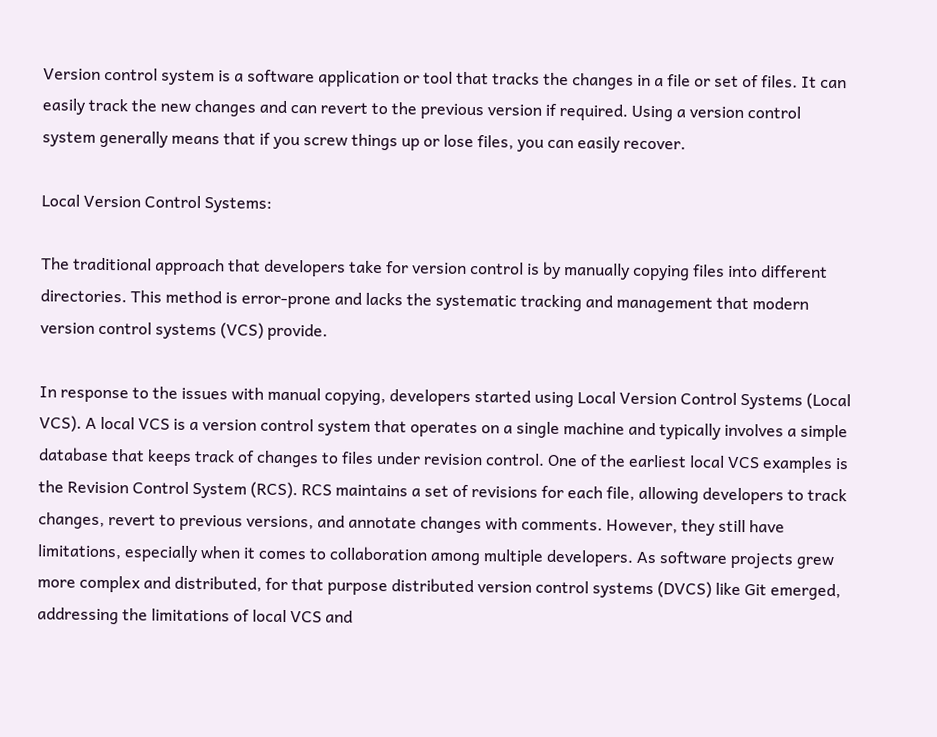Version control system is a software application or tool that tracks the changes in a file or set of files. It can easily track the new changes and can revert to the previous version if required. Using a version control system generally means that if you screw things up or lose files, you can easily recover.

Local Version Control Systems:

The traditional approach that developers take for version control is by manually copying files into different directories. This method is error-prone and lacks the systematic tracking and management that modern version control systems (VCS) provide.

In response to the issues with manual copying, developers started using Local Version Control Systems (Local VCS). A local VCS is a version control system that operates on a single machine and typically involves a simple database that keeps track of changes to files under revision control. One of the earliest local VCS examples is the Revision Control System (RCS). RCS maintains a set of revisions for each file, allowing developers to track changes, revert to previous versions, and annotate changes with comments. However, they still have limitations, especially when it comes to collaboration among multiple developers. As software projects grew more complex and distributed, for that purpose distributed version control systems (DVCS) like Git emerged, addressing the limitations of local VCS and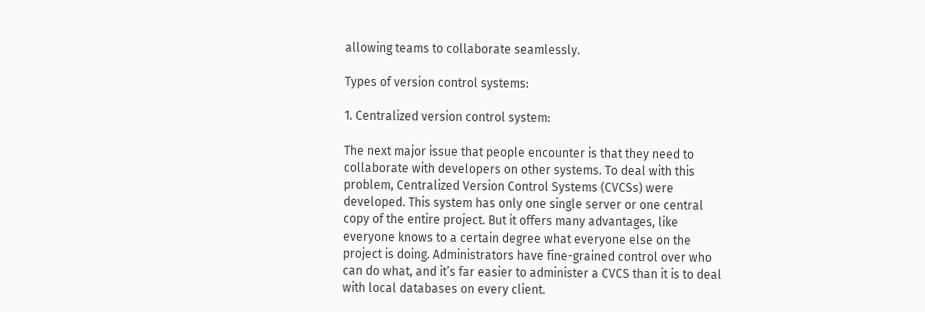allowing teams to collaborate seamlessly.

Types of version control systems:

1. Centralized version control system:

The next major issue that people encounter is that they need to collaborate with developers on other systems. To deal with this problem, Centralized Version Control Systems (CVCSs) were developed. This system has only one single server or one central copy of the entire project. But it offers many advantages, like everyone knows to a certain degree what everyone else on the project is doing. Administrators have fine-grained control over who can do what, and it’s far easier to administer a CVCS than it is to deal with local databases on every client.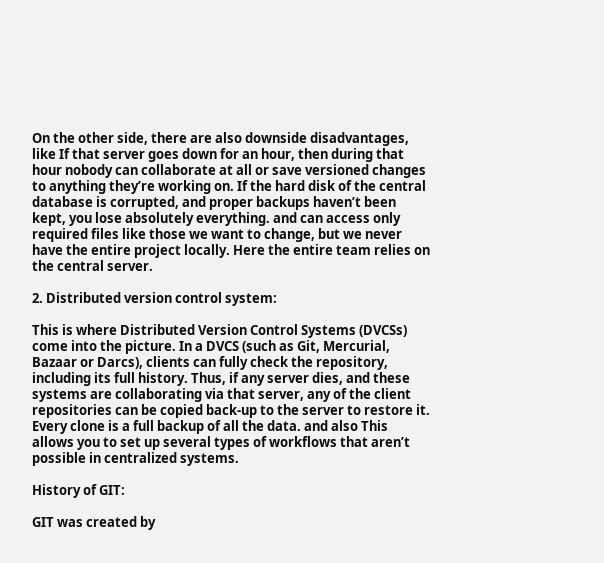On the other side, there are also downside disadvantages, like If that server goes down for an hour, then during that hour nobody can collaborate at all or save versioned changes to anything they’re working on. If the hard disk of the central database is corrupted, and proper backups haven’t been kept, you lose absolutely everything. and can access only required files like those we want to change, but we never have the entire project locally. Here the entire team relies on the central server.

2. Distributed version control system:

This is where Distributed Version Control Systems (DVCSs) come into the picture. In a DVCS (such as Git, Mercurial, Bazaar or Darcs), clients can fully check the repository, including its full history. Thus, if any server dies, and these systems are collaborating via that server, any of the client repositories can be copied back-up to the server to restore it. Every clone is a full backup of all the data. and also This allows you to set up several types of workflows that aren’t possible in centralized systems.

History of GIT:

GIT was created by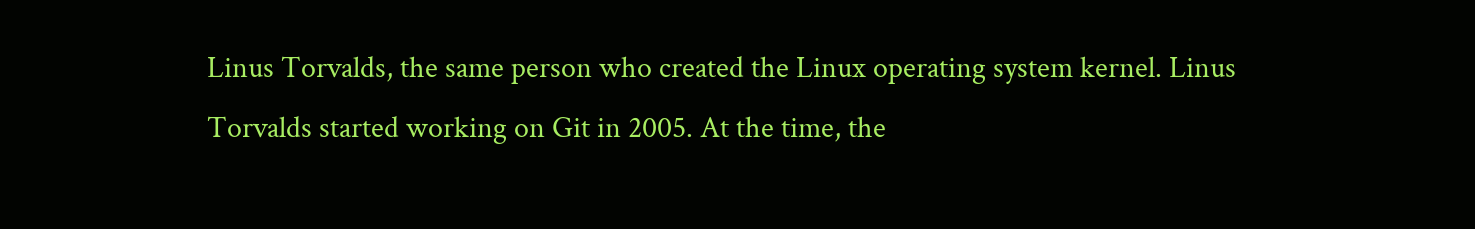Linus Torvalds, the same person who created the Linux operating system kernel. Linus Torvalds started working on Git in 2005. At the time, the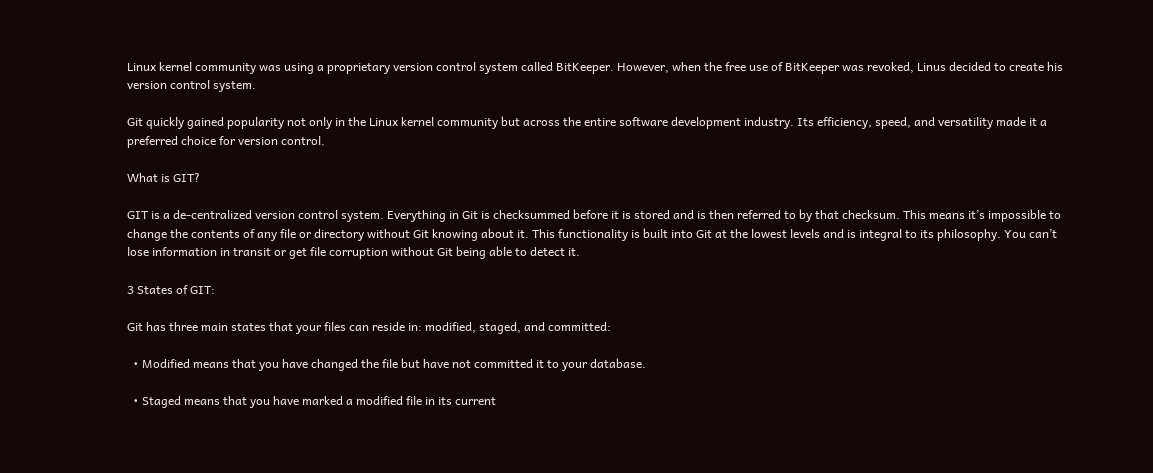Linux kernel community was using a proprietary version control system called BitKeeper. However, when the free use of BitKeeper was revoked, Linus decided to create his version control system.

Git quickly gained popularity not only in the Linux kernel community but across the entire software development industry. Its efficiency, speed, and versatility made it a preferred choice for version control.

What is GIT?

GIT is a de-centralized version control system. Everything in Git is checksummed before it is stored and is then referred to by that checksum. This means it’s impossible to change the contents of any file or directory without Git knowing about it. This functionality is built into Git at the lowest levels and is integral to its philosophy. You can’t lose information in transit or get file corruption without Git being able to detect it.

3 States of GIT:

Git has three main states that your files can reside in: modified, staged, and committed:

  • Modified means that you have changed the file but have not committed it to your database.

  • Staged means that you have marked a modified file in its current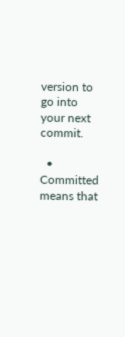version to go into your next commit.

  • Committed means that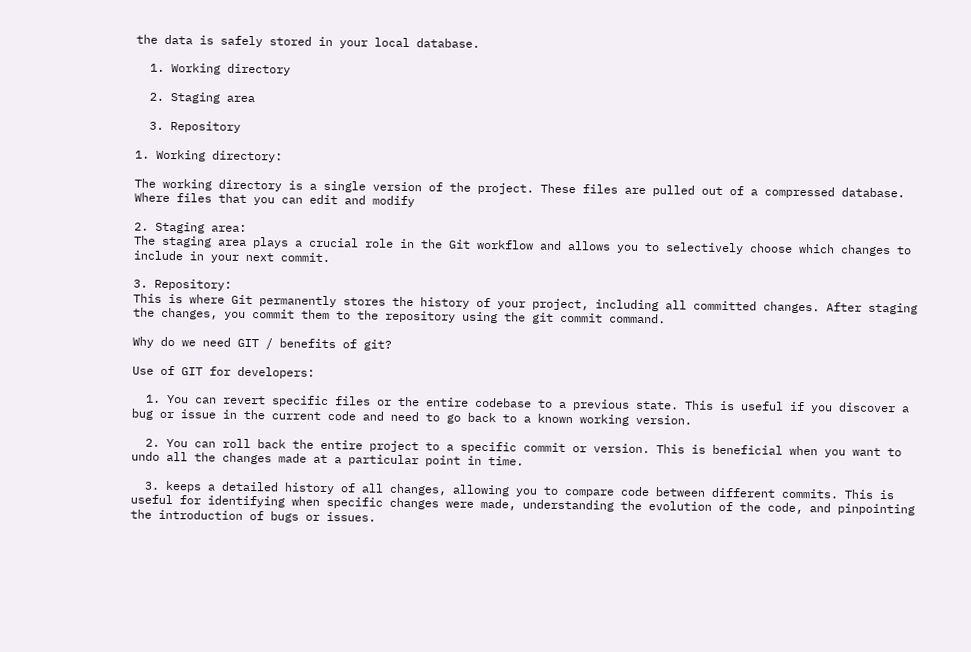the data is safely stored in your local database.

  1. Working directory

  2. Staging area

  3. Repository

1. Working directory:

The working directory is a single version of the project. These files are pulled out of a compressed database. Where files that you can edit and modify

2. Staging area:
The staging area plays a crucial role in the Git workflow and allows you to selectively choose which changes to include in your next commit.

3. Repository:
This is where Git permanently stores the history of your project, including all committed changes. After staging the changes, you commit them to the repository using the git commit command.

Why do we need GIT / benefits of git?

Use of GIT for developers:

  1. You can revert specific files or the entire codebase to a previous state. This is useful if you discover a bug or issue in the current code and need to go back to a known working version.

  2. You can roll back the entire project to a specific commit or version. This is beneficial when you want to undo all the changes made at a particular point in time.

  3. keeps a detailed history of all changes, allowing you to compare code between different commits. This is useful for identifying when specific changes were made, understanding the evolution of the code, and pinpointing the introduction of bugs or issues.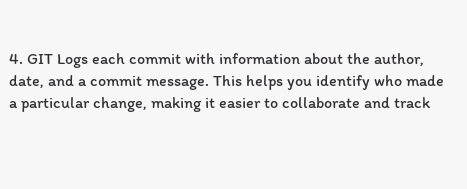4. GIT Logs each commit with information about the author, date, and a commit message. This helps you identify who made a particular change, making it easier to collaborate and track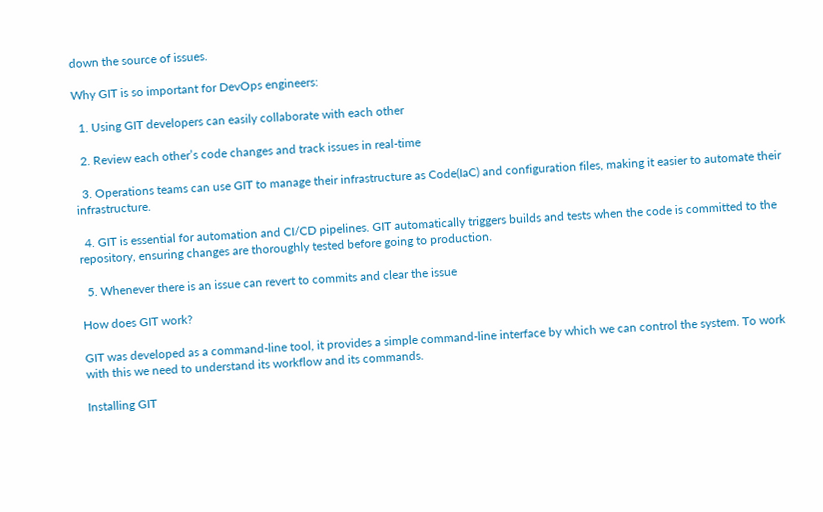down the source of issues.

Why GIT is so important for DevOps engineers:

  1. Using GIT developers can easily collaborate with each other

  2. Review each other’s code changes and track issues in real-time

  3. Operations teams can use GIT to manage their infrastructure as Code(IaC) and configuration files, making it easier to automate their infrastructure.

  4. GIT is essential for automation and CI/CD pipelines. GIT automatically triggers builds and tests when the code is committed to the repository, ensuring changes are thoroughly tested before going to production.

  5. Whenever there is an issue can revert to commits and clear the issue

How does GIT work?

GIT was developed as a command-line tool, it provides a simple command-line interface by which we can control the system. To work with this we need to understand its workflow and its commands.

Installing GIT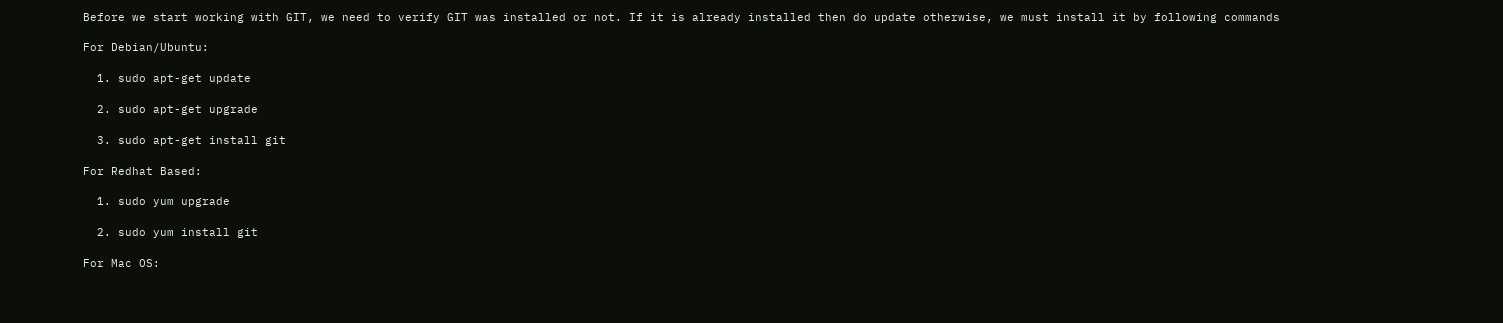Before we start working with GIT, we need to verify GIT was installed or not. If it is already installed then do update otherwise, we must install it by following commands

For Debian/Ubuntu:

  1. sudo apt-get update

  2. sudo apt-get upgrade

  3. sudo apt-get install git

For Redhat Based:

  1. sudo yum upgrade

  2. sudo yum install git

For Mac OS: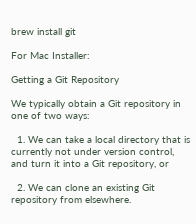brew install git

For Mac Installer:

Getting a Git Repository

We typically obtain a Git repository in one of two ways:

  1. We can take a local directory that is currently not under version control, and turn it into a Git repository, or

  2. We can clone an existing Git repository from elsewhere.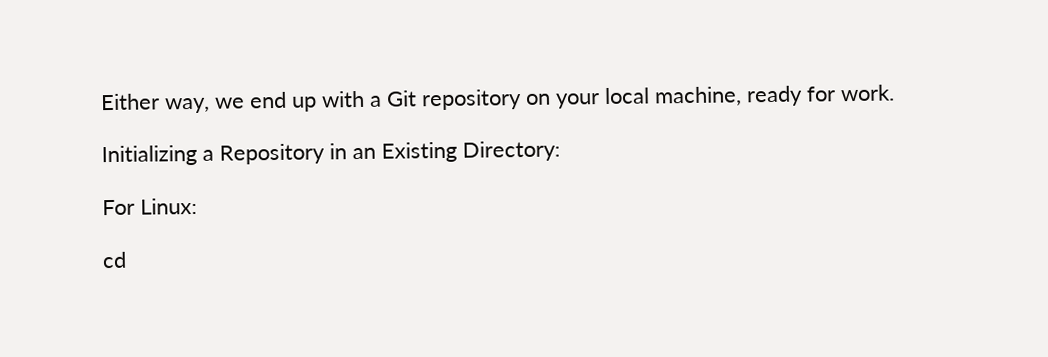Either way, we end up with a Git repository on your local machine, ready for work.

Initializing a Repository in an Existing Directory:

For Linux:

cd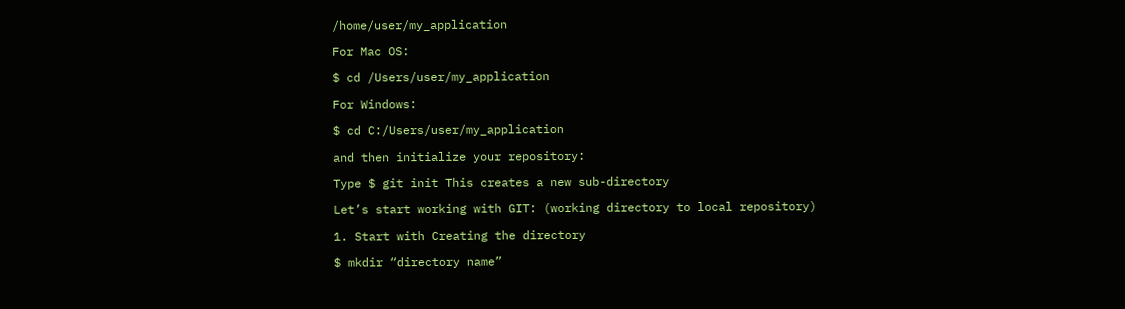/home/user/my_application

For Mac OS:

$ cd /Users/user/my_application

For Windows:

$ cd C:/Users/user/my_application

and then initialize your repository:

Type $ git init This creates a new sub-directory

Let’s start working with GIT: (working directory to local repository)

1. Start with Creating the directory

$ mkdir “directory name”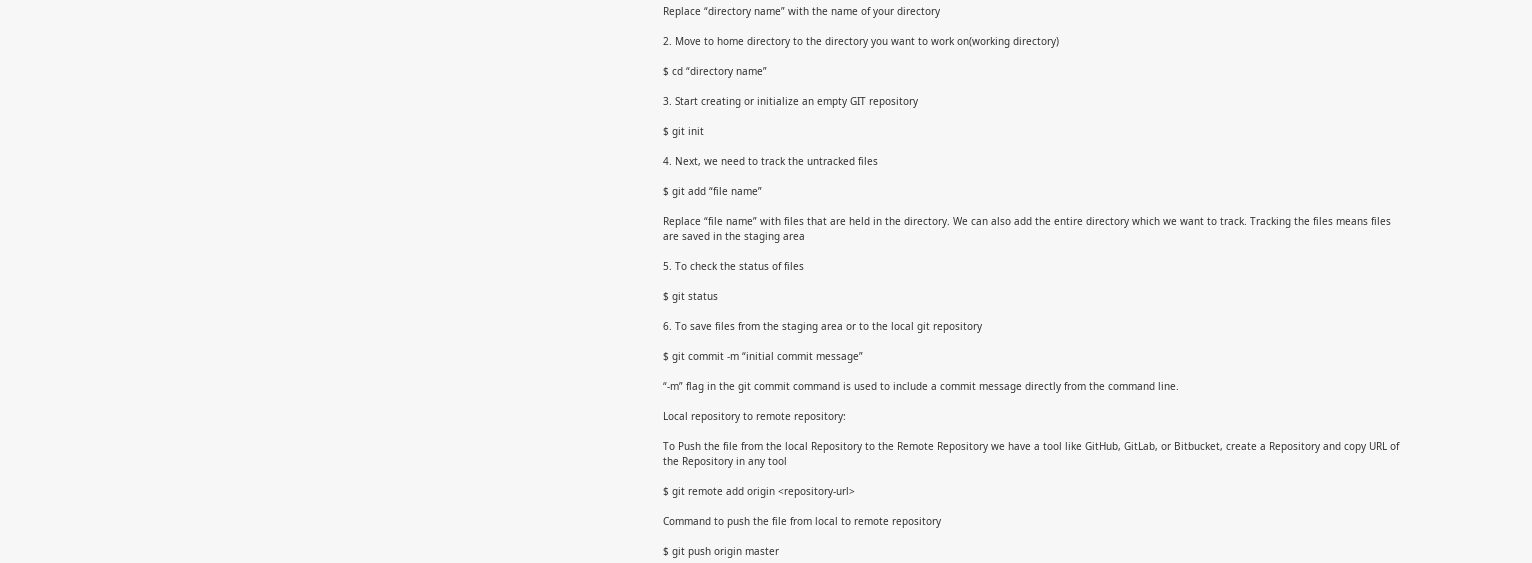Replace “directory name” with the name of your directory

2. Move to home directory to the directory you want to work on(working directory)

$ cd “directory name”

3. Start creating or initialize an empty GIT repository

$ git init

4. Next, we need to track the untracked files

$ git add “file name”

Replace “file name” with files that are held in the directory. We can also add the entire directory which we want to track. Tracking the files means files are saved in the staging area

5. To check the status of files

$ git status

6. To save files from the staging area or to the local git repository

$ git commit -m “initial commit message”

“-m” flag in the git commit command is used to include a commit message directly from the command line.

Local repository to remote repository:

To Push the file from the local Repository to the Remote Repository we have a tool like GitHub, GitLab, or Bitbucket, create a Repository and copy URL of the Repository in any tool

$ git remote add origin <repository-url>

Command to push the file from local to remote repository

$ git push origin master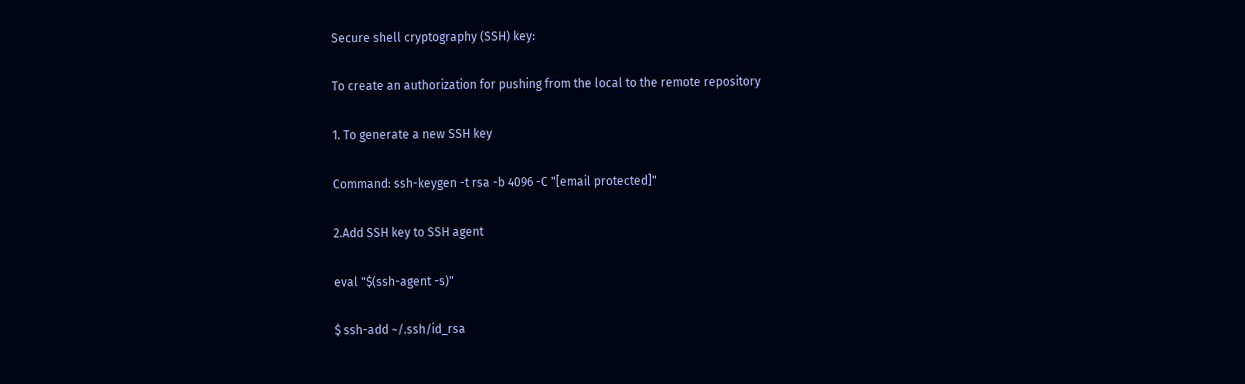Secure shell cryptography (SSH) key:

To create an authorization for pushing from the local to the remote repository

1. To generate a new SSH key

Command: ssh-keygen -t rsa -b 4096 -C "[email protected]"

2.Add SSH key to SSH agent

eval "$(ssh-agent -s)"

$ ssh-add ~/.ssh/id_rsa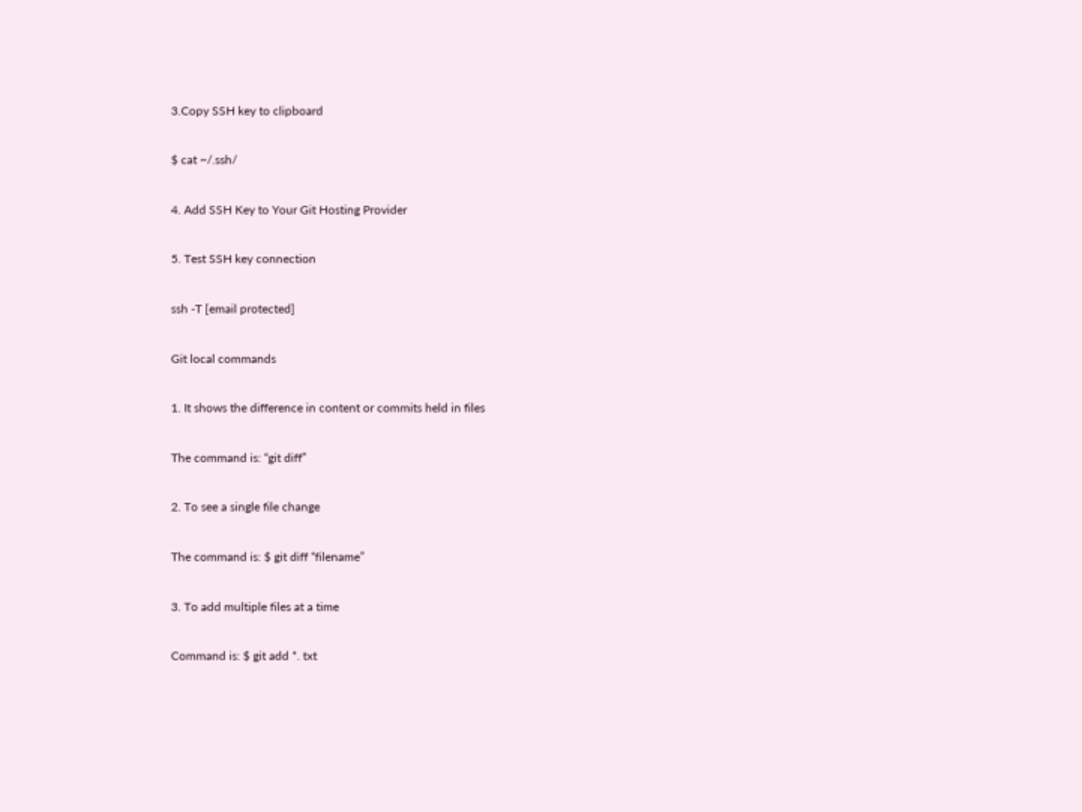3.Copy SSH key to clipboard

$ cat ~/.ssh/

4. Add SSH Key to Your Git Hosting Provider

5. Test SSH key connection

ssh -T [email protected]

Git local commands

1. It shows the difference in content or commits held in files

The command is: “git diff”

2. To see a single file change

The command is: $ git diff “filename”

3. To add multiple files at a time

Command is: $ git add *. txt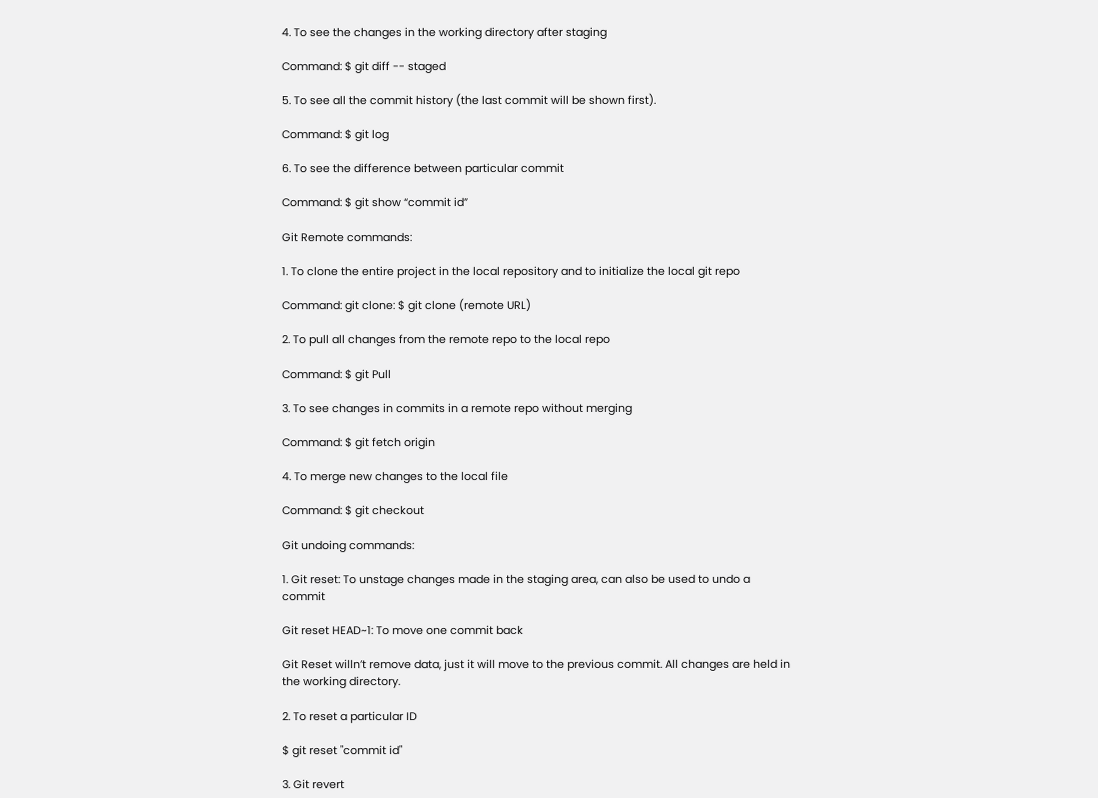4. To see the changes in the working directory after staging

Command: $ git diff -- staged

5. To see all the commit history (the last commit will be shown first).

Command: $ git log

6. To see the difference between particular commit

Command: $ git show “commit id”

Git Remote commands:

1. To clone the entire project in the local repository and to initialize the local git repo

Command: git clone: $ git clone (remote URL)

2. To pull all changes from the remote repo to the local repo

Command: $ git Pull

3. To see changes in commits in a remote repo without merging

Command: $ git fetch origin

4. To merge new changes to the local file

Command: $ git checkout

Git undoing commands:

1. Git reset: To unstage changes made in the staging area, can also be used to undo a commit

Git reset HEAD~1: To move one commit back

Git Reset willn’t remove data, just it will move to the previous commit. All changes are held in the working directory.

2. To reset a particular ID

$ git reset "commit id"

3. Git revert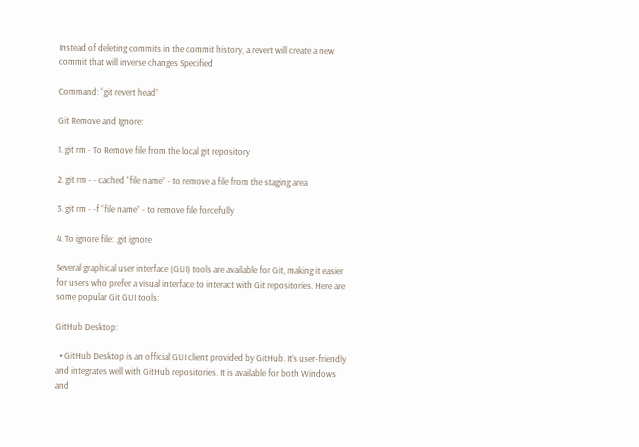Instead of deleting commits in the commit history, a revert will create a new commit that will inverse changes Specified

Command: “git revert head”

Git Remove and Ignore:

1. git rm - To Remove file from the local git repository

2. git rm - - cached “file name” - to remove a file from the staging area

3. git rm - -f “file name” - to remove file forcefully

4. To ignore file: .git ignore

Several graphical user interface (GUI) tools are available for Git, making it easier for users who prefer a visual interface to interact with Git repositories. Here are some popular Git GUI tools:

GitHub Desktop:

  • GitHub Desktop is an official GUI client provided by GitHub. It’s user-friendly and integrates well with GitHub repositories. It is available for both Windows and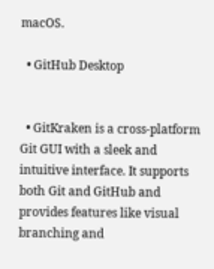macOS.

  • GitHub Desktop


  • GitKraken is a cross-platform Git GUI with a sleek and intuitive interface. It supports both Git and GitHub and provides features like visual branching and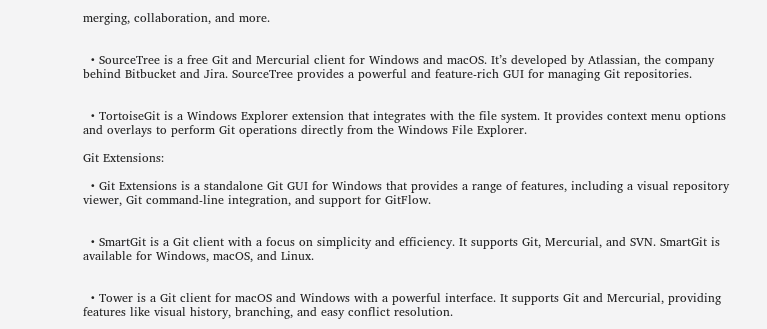merging, collaboration, and more.


  • SourceTree is a free Git and Mercurial client for Windows and macOS. It’s developed by Atlassian, the company behind Bitbucket and Jira. SourceTree provides a powerful and feature-rich GUI for managing Git repositories.


  • TortoiseGit is a Windows Explorer extension that integrates with the file system. It provides context menu options and overlays to perform Git operations directly from the Windows File Explorer.

Git Extensions:

  • Git Extensions is a standalone Git GUI for Windows that provides a range of features, including a visual repository viewer, Git command-line integration, and support for GitFlow.


  • SmartGit is a Git client with a focus on simplicity and efficiency. It supports Git, Mercurial, and SVN. SmartGit is available for Windows, macOS, and Linux.


  • Tower is a Git client for macOS and Windows with a powerful interface. It supports Git and Mercurial, providing features like visual history, branching, and easy conflict resolution.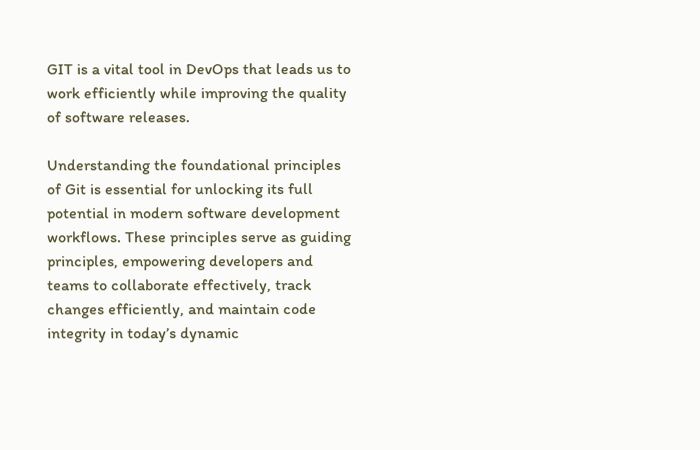GIT is a vital tool in DevOps that leads us to work efficiently while improving the quality of software releases.

Understanding the foundational principles of Git is essential for unlocking its full potential in modern software development workflows. These principles serve as guiding principles, empowering developers and teams to collaborate effectively, track changes efficiently, and maintain code integrity in today’s dynamic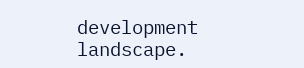development landscape.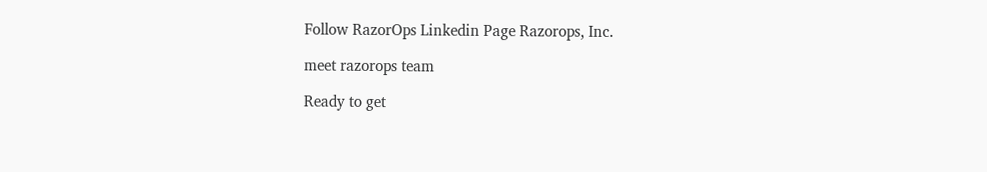Follow RazorOps Linkedin Page Razorops, Inc.

meet razorops team

Ready to get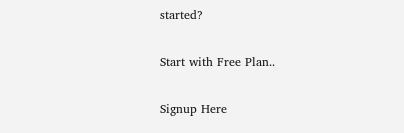started?

Start with Free Plan..

Signup Here